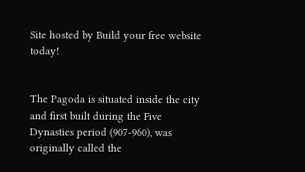Site hosted by Build your free website today!


The Pagoda is situated inside the city and first built during the Five Dynasties period (907-960), was originally called the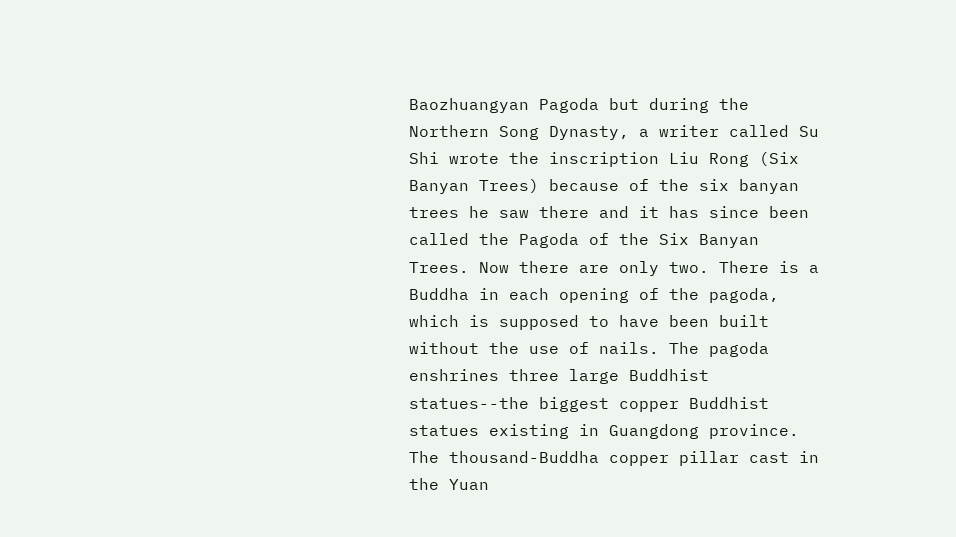Baozhuangyan Pagoda but during the Northern Song Dynasty, a writer called Su Shi wrote the inscription Liu Rong (Six Banyan Trees) because of the six banyan trees he saw there and it has since been called the Pagoda of the Six Banyan Trees. Now there are only two. There is a Buddha in each opening of the pagoda, which is supposed to have been built without the use of nails. The pagoda enshrines three large Buddhist statues--the biggest copper Buddhist statues existing in Guangdong province. The thousand-Buddha copper pillar cast in the Yuan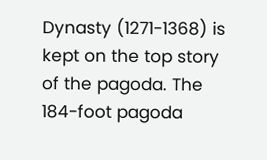Dynasty (1271-1368) is kept on the top story of the pagoda. The 184-foot pagoda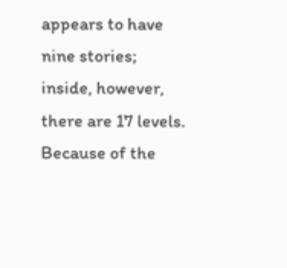appears to have nine stories; inside, however, there are 17 levels. Because of the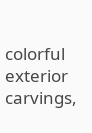colorful exterior carvings,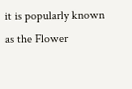it is popularly known as the Flower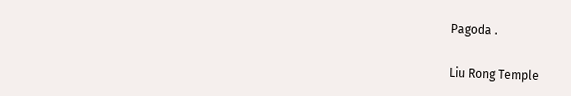Pagoda .

Liu Rong Temple